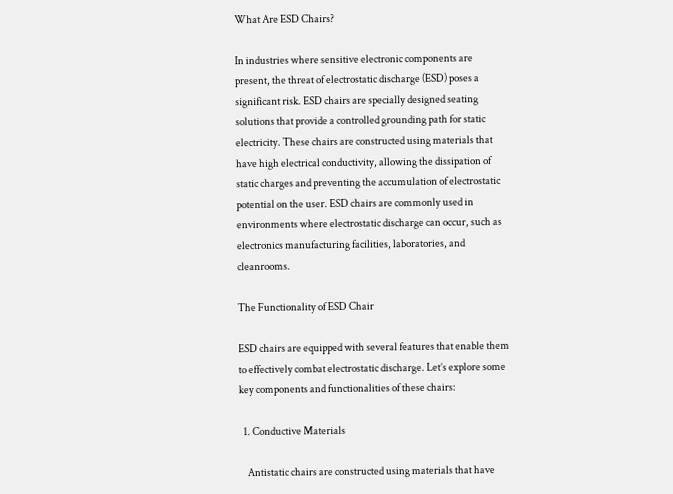What Are ESD Chairs?

In industries where sensitive electronic components are present, the threat of electrostatic discharge (ESD) poses a significant risk. ESD chairs are specially designed seating solutions that provide a controlled grounding path for static electricity. These chairs are constructed using materials that have high electrical conductivity, allowing the dissipation of static charges and preventing the accumulation of electrostatic potential on the user. ESD chairs are commonly used in environments where electrostatic discharge can occur, such as electronics manufacturing facilities, laboratories, and cleanrooms.

The Functionality of ESD Chair

ESD chairs are equipped with several features that enable them to effectively combat electrostatic discharge. Let’s explore some key components and functionalities of these chairs:

  1. Conductive Materials

    Antistatic chairs are constructed using materials that have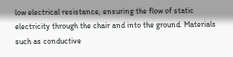low electrical resistance, ensuring the flow of static electricity through the chair and into the ground. Materials such as conductive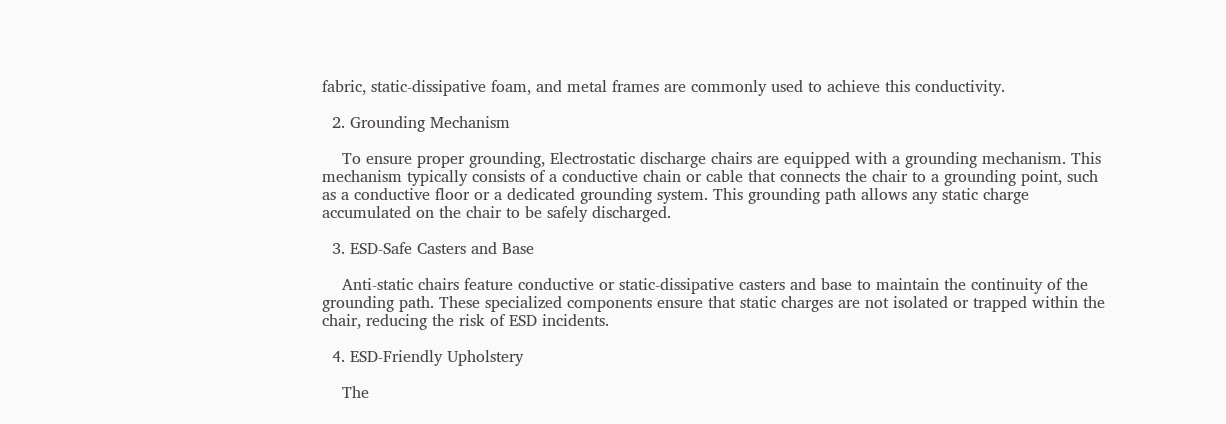fabric, static-dissipative foam, and metal frames are commonly used to achieve this conductivity.

  2. Grounding Mechanism

    To ensure proper grounding, Electrostatic discharge chairs are equipped with a grounding mechanism. This mechanism typically consists of a conductive chain or cable that connects the chair to a grounding point, such as a conductive floor or a dedicated grounding system. This grounding path allows any static charge accumulated on the chair to be safely discharged.

  3. ESD-Safe Casters and Base

    Anti-static chairs feature conductive or static-dissipative casters and base to maintain the continuity of the grounding path. These specialized components ensure that static charges are not isolated or trapped within the chair, reducing the risk of ESD incidents.

  4. ESD-Friendly Upholstery

    The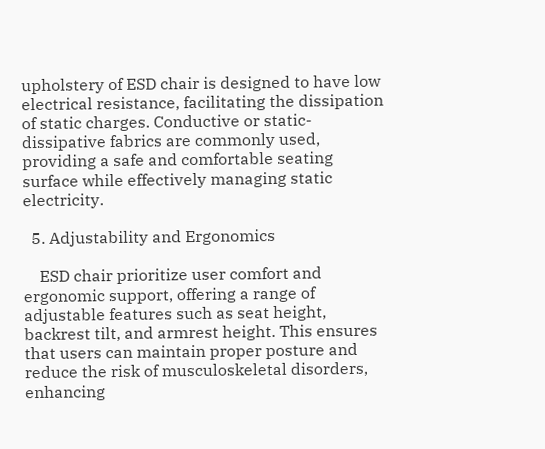upholstery of ESD chair is designed to have low electrical resistance, facilitating the dissipation of static charges. Conductive or static-dissipative fabrics are commonly used, providing a safe and comfortable seating surface while effectively managing static electricity.

  5. Adjustability and Ergonomics

    ESD chair prioritize user comfort and ergonomic support, offering a range of adjustable features such as seat height, backrest tilt, and armrest height. This ensures that users can maintain proper posture and reduce the risk of musculoskeletal disorders, enhancing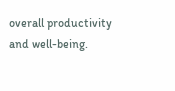overall productivity and well-being.